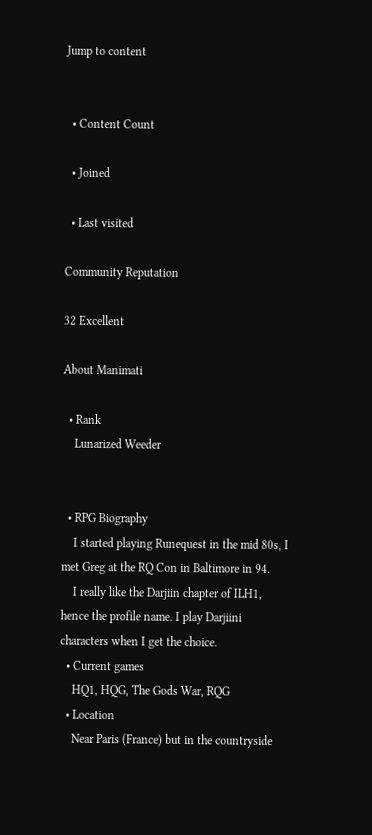Jump to content


  • Content Count

  • Joined

  • Last visited

Community Reputation

32 Excellent

About Manimati

  • Rank
    Lunarized Weeder


  • RPG Biography
    I started playing Runequest in the mid 80s, I met Greg at the RQ Con in Baltimore in 94.
    I really like the Darjiin chapter of ILH1, hence the profile name. I play Darjiini characters when I get the choice.
  • Current games
    HQ1, HQG, The Gods War, RQG
  • Location
    Near Paris (France) but in the countryside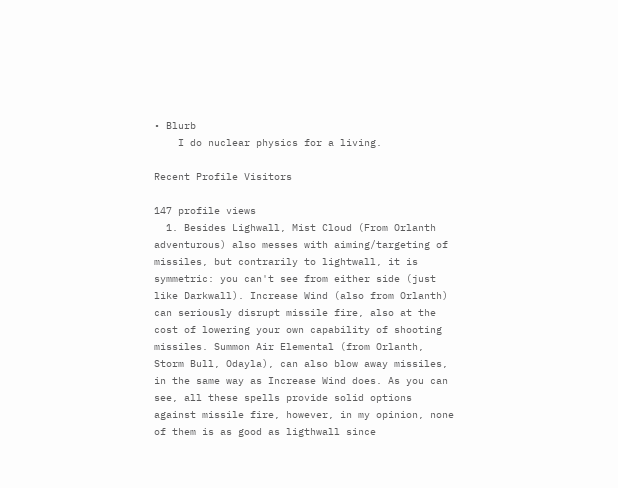• Blurb
    I do nuclear physics for a living.

Recent Profile Visitors

147 profile views
  1. Besides Lighwall, Mist Cloud (From Orlanth adventurous) also messes with aiming/targeting of missiles, but contrarily to lightwall, it is symmetric: you can't see from either side (just like Darkwall). Increase Wind (also from Orlanth) can seriously disrupt missile fire, also at the cost of lowering your own capability of shooting missiles. Summon Air Elemental (from Orlanth, Storm Bull, Odayla), can also blow away missiles, in the same way as Increase Wind does. As you can see, all these spells provide solid options against missile fire, however, in my opinion, none of them is as good as ligthwall since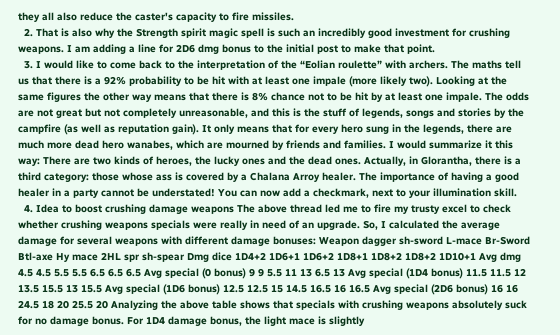they all also reduce the caster's capacity to fire missiles.
  2. That is also why the Strength spirit magic spell is such an incredibly good investment for crushing weapons. I am adding a line for 2D6 dmg bonus to the initial post to make that point.
  3. I would like to come back to the interpretation of the “Eolian roulette” with archers. The maths tell us that there is a 92% probability to be hit with at least one impale (more likely two). Looking at the same figures the other way means that there is 8% chance not to be hit by at least one impale. The odds are not great but not completely unreasonable, and this is the stuff of legends, songs and stories by the campfire (as well as reputation gain). It only means that for every hero sung in the legends, there are much more dead hero wanabes, which are mourned by friends and families. I would summarize it this way: There are two kinds of heroes, the lucky ones and the dead ones. Actually, in Glorantha, there is a third category: those whose ass is covered by a Chalana Arroy healer. The importance of having a good healer in a party cannot be understated! You can now add a checkmark, next to your illumination skill.
  4. Idea to boost crushing damage weapons The above thread led me to fire my trusty excel to check whether crushing weapons specials were really in need of an upgrade. So, I calculated the average damage for several weapons with different damage bonuses: Weapon dagger sh-sword L-mace Br-Sword Btl-axe Hy mace 2HL spr sh-spear Dmg dice 1D4+2 1D6+1 1D6+2 1D8+1 1D8+2 1D8+2 1D10+1 Avg dmg 4.5 4.5 5.5 5.5 6.5 6.5 6.5 Avg special (0 bonus) 9 9 5.5 11 13 6.5 13 Avg special (1D4 bonus) 11.5 11.5 12 13.5 15.5 13 15.5 Avg special (1D6 bonus) 12.5 12.5 15 14.5 16.5 16 16.5 Avg special (2D6 bonus) 16 16 24.5 18 20 25.5 20 Analyzing the above table shows that specials with crushing weapons absolutely suck for no damage bonus. For 1D4 damage bonus, the light mace is slightly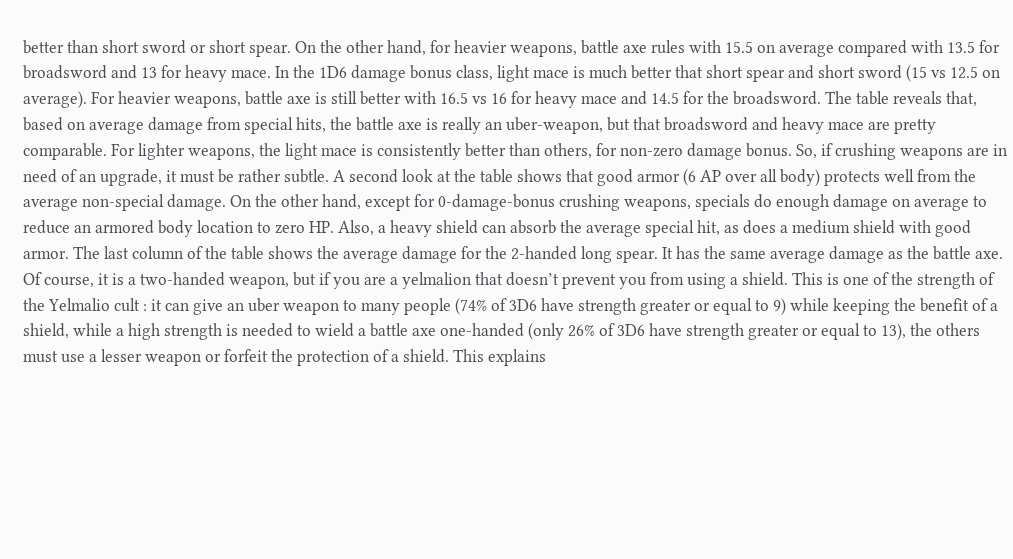better than short sword or short spear. On the other hand, for heavier weapons, battle axe rules with 15.5 on average compared with 13.5 for broadsword and 13 for heavy mace. In the 1D6 damage bonus class, light mace is much better that short spear and short sword (15 vs 12.5 on average). For heavier weapons, battle axe is still better with 16.5 vs 16 for heavy mace and 14.5 for the broadsword. The table reveals that, based on average damage from special hits, the battle axe is really an uber-weapon, but that broadsword and heavy mace are pretty comparable. For lighter weapons, the light mace is consistently better than others, for non-zero damage bonus. So, if crushing weapons are in need of an upgrade, it must be rather subtle. A second look at the table shows that good armor (6 AP over all body) protects well from the average non-special damage. On the other hand, except for 0-damage-bonus crushing weapons, specials do enough damage on average to reduce an armored body location to zero HP. Also, a heavy shield can absorb the average special hit, as does a medium shield with good armor. The last column of the table shows the average damage for the 2-handed long spear. It has the same average damage as the battle axe. Of course, it is a two-handed weapon, but if you are a yelmalion that doesn’t prevent you from using a shield. This is one of the strength of the Yelmalio cult : it can give an uber weapon to many people (74% of 3D6 have strength greater or equal to 9) while keeping the benefit of a shield, while a high strength is needed to wield a battle axe one-handed (only 26% of 3D6 have strength greater or equal to 13), the others must use a lesser weapon or forfeit the protection of a shield. This explains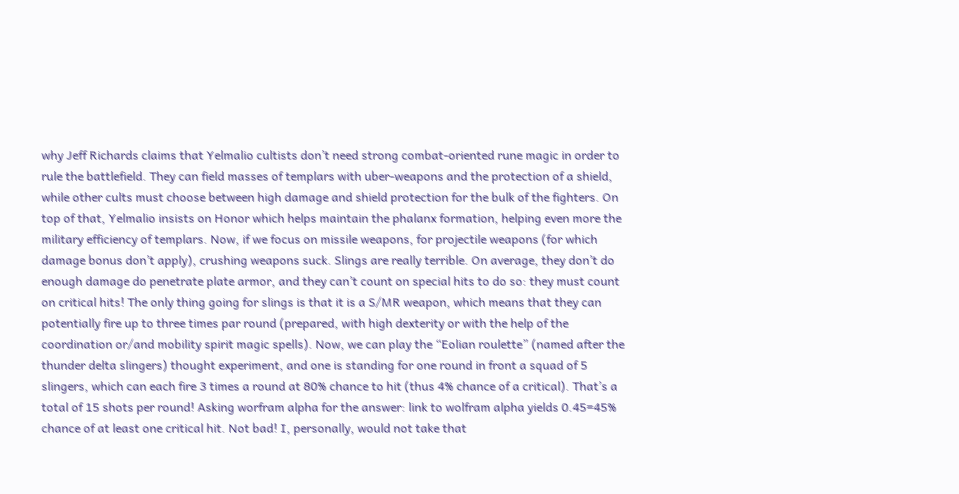why Jeff Richards claims that Yelmalio cultists don’t need strong combat-oriented rune magic in order to rule the battlefield. They can field masses of templars with uber-weapons and the protection of a shield, while other cults must choose between high damage and shield protection for the bulk of the fighters. On top of that, Yelmalio insists on Honor which helps maintain the phalanx formation, helping even more the military efficiency of templars. Now, if we focus on missile weapons, for projectile weapons (for which damage bonus don’t apply), crushing weapons suck. Slings are really terrible. On average, they don’t do enough damage do penetrate plate armor, and they can’t count on special hits to do so: they must count on critical hits! The only thing going for slings is that it is a S/MR weapon, which means that they can potentially fire up to three times par round (prepared, with high dexterity or with the help of the coordination or/and mobility spirit magic spells). Now, we can play the “Eolian roulette” (named after the thunder delta slingers) thought experiment, and one is standing for one round in front a squad of 5 slingers, which can each fire 3 times a round at 80% chance to hit (thus 4% chance of a critical). That’s a total of 15 shots per round! Asking worfram alpha for the answer: link to wolfram alpha yields 0.45=45% chance of at least one critical hit. Not bad! I, personally, would not take that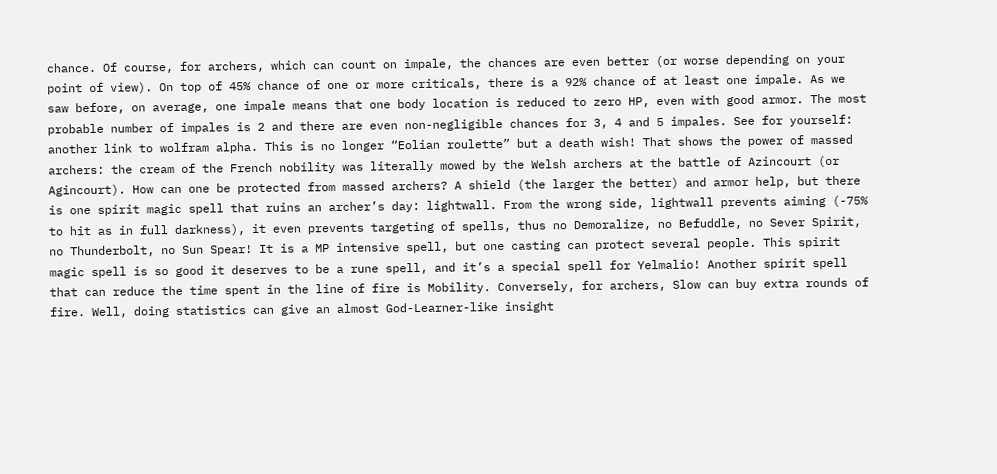chance. Of course, for archers, which can count on impale, the chances are even better (or worse depending on your point of view). On top of 45% chance of one or more criticals, there is a 92% chance of at least one impale. As we saw before, on average, one impale means that one body location is reduced to zero HP, even with good armor. The most probable number of impales is 2 and there are even non-negligible chances for 3, 4 and 5 impales. See for yourself: another link to wolfram alpha. This is no longer “Eolian roulette” but a death wish! That shows the power of massed archers: the cream of the French nobility was literally mowed by the Welsh archers at the battle of Azincourt (or Agincourt). How can one be protected from massed archers? A shield (the larger the better) and armor help, but there is one spirit magic spell that ruins an archer’s day: lightwall. From the wrong side, lightwall prevents aiming (-75% to hit as in full darkness), it even prevents targeting of spells, thus no Demoralize, no Befuddle, no Sever Spirit, no Thunderbolt, no Sun Spear! It is a MP intensive spell, but one casting can protect several people. This spirit magic spell is so good it deserves to be a rune spell, and it’s a special spell for Yelmalio! Another spirit spell that can reduce the time spent in the line of fire is Mobility. Conversely, for archers, Slow can buy extra rounds of fire. Well, doing statistics can give an almost God-Learner-like insight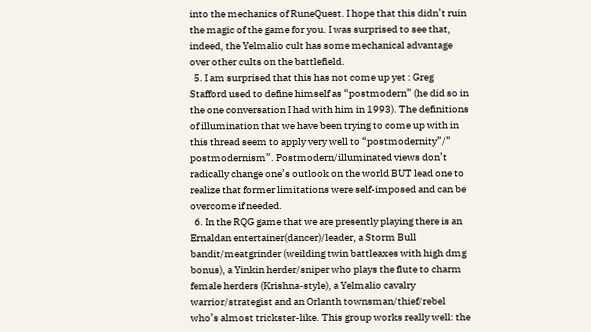into the mechanics of RuneQuest. I hope that this didn’t ruin the magic of the game for you. I was surprised to see that, indeed, the Yelmalio cult has some mechanical advantage over other cults on the battlefield.
  5. I am surprised that this has not come up yet : Greg Stafford used to define himself as “postmodern” (he did so in the one conversation I had with him in 1993). The definitions of illumination that we have been trying to come up with in this thread seem to apply very well to “postmodernity”/” postmodernism”. Postmodern/illuminated views don’t radically change one’s outlook on the world BUT lead one to realize that former limitations were self-imposed and can be overcome if needed.
  6. In the RQG game that we are presently playing there is an Ernaldan entertainer(dancer)/leader, a Storm Bull bandit/meatgrinder (weilding twin battleaxes with high dmg bonus), a Yinkin herder/sniper who plays the flute to charm female herders (Krishna-style), a Yelmalio cavalry warrior/strategist and an Orlanth townsman/thief/rebel who’s almost trickster-like. This group works really well: the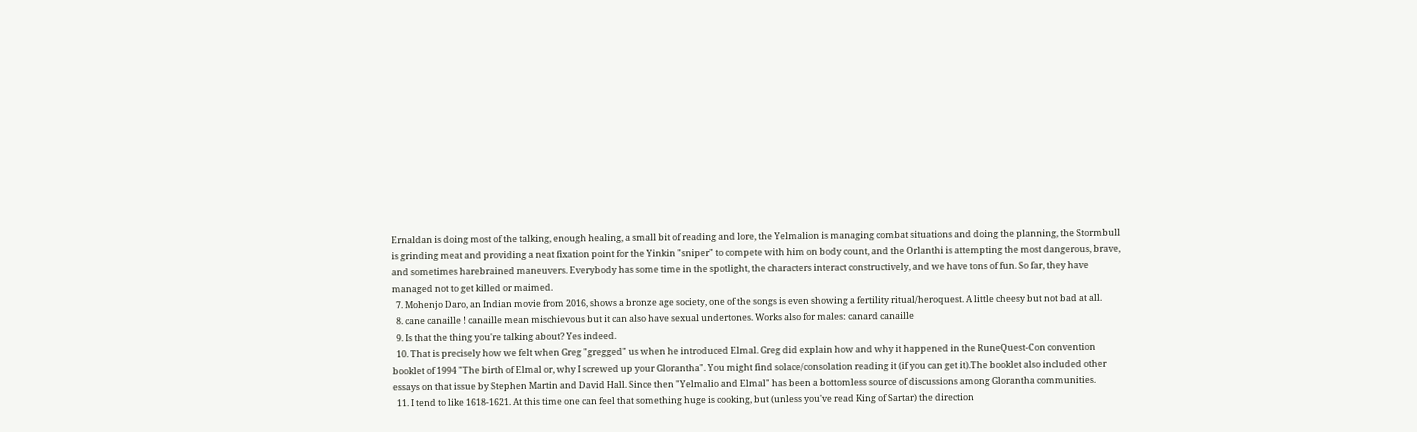Ernaldan is doing most of the talking, enough healing, a small bit of reading and lore, the Yelmalion is managing combat situations and doing the planning, the Stormbull is grinding meat and providing a neat fixation point for the Yinkin "sniper" to compete with him on body count, and the Orlanthi is attempting the most dangerous, brave, and sometimes harebrained maneuvers. Everybody has some time in the spotlight, the characters interact constructively, and we have tons of fun. So far, they have managed not to get killed or maimed.
  7. Mohenjo Daro, an Indian movie from 2016, shows a bronze age society, one of the songs is even showing a fertility ritual/heroquest. A little cheesy but not bad at all.
  8. cane canaille ! canaille mean mischievous but it can also have sexual undertones. Works also for males: canard canaille
  9. Is that the thing you're talking about? Yes indeed.
  10. That is precisely how we felt when Greg "gregged" us when he introduced Elmal. Greg did explain how and why it happened in the RuneQuest-Con convention booklet of 1994 "The birth of Elmal or, why I screwed up your Glorantha". You might find solace/consolation reading it (if you can get it).The booklet also included other essays on that issue by Stephen Martin and David Hall. Since then "Yelmalio and Elmal" has been a bottomless source of discussions among Glorantha communities.
  11. I tend to like 1618-1621. At this time one can feel that something huge is cooking, but (unless you've read King of Sartar) the direction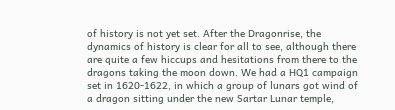of history is not yet set. After the Dragonrise, the dynamics of history is clear for all to see, although there are quite a few hiccups and hesitations from there to the dragons taking the moon down. We had a HQ1 campaign set in 1620-1622, in which a group of lunars got wind of a dragon sitting under the new Sartar Lunar temple,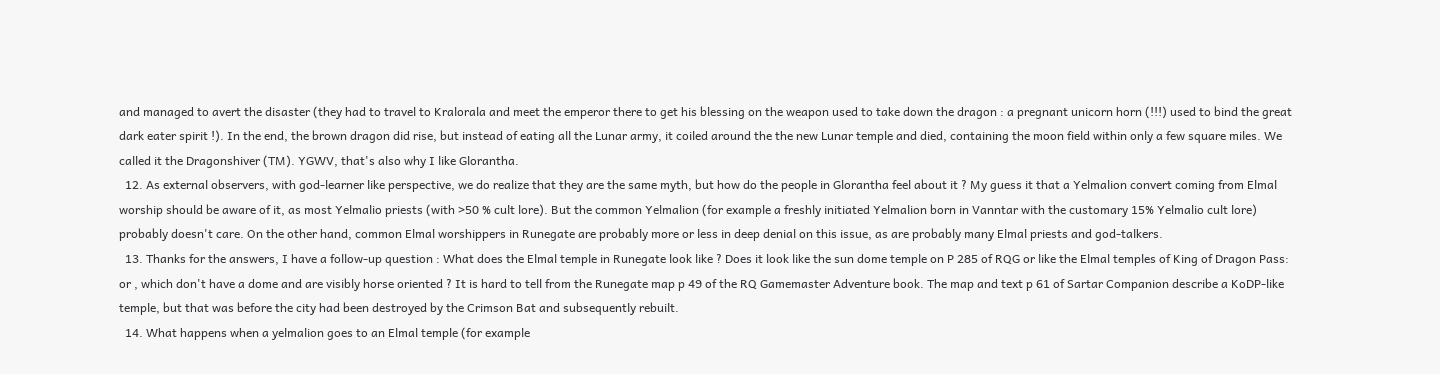and managed to avert the disaster (they had to travel to Kralorala and meet the emperor there to get his blessing on the weapon used to take down the dragon : a pregnant unicorn horn (!!!) used to bind the great dark eater spirit !). In the end, the brown dragon did rise, but instead of eating all the Lunar army, it coiled around the the new Lunar temple and died, containing the moon field within only a few square miles. We called it the Dragonshiver (TM). YGWV, that's also why I like Glorantha.
  12. As external observers, with god-learner like perspective, we do realize that they are the same myth, but how do the people in Glorantha feel about it ? My guess it that a Yelmalion convert coming from Elmal worship should be aware of it, as most Yelmalio priests (with >50 % cult lore). But the common Yelmalion (for example a freshly initiated Yelmalion born in Vanntar with the customary 15% Yelmalio cult lore) probably doesn't care. On the other hand, common Elmal worshippers in Runegate are probably more or less in deep denial on this issue, as are probably many Elmal priests and god-talkers.
  13. Thanks for the answers, I have a follow-up question : What does the Elmal temple in Runegate look like ? Does it look like the sun dome temple on P 285 of RQG or like the Elmal temples of King of Dragon Pass: or , which don't have a dome and are visibly horse oriented ? It is hard to tell from the Runegate map p 49 of the RQ Gamemaster Adventure book. The map and text p 61 of Sartar Companion describe a KoDP-like temple, but that was before the city had been destroyed by the Crimson Bat and subsequently rebuilt.
  14. What happens when a yelmalion goes to an Elmal temple (for example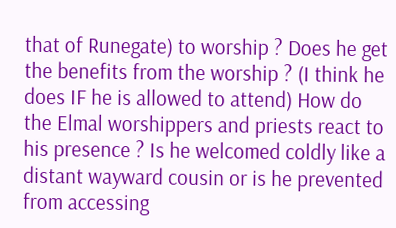that of Runegate) to worship ? Does he get the benefits from the worship ? (I think he does IF he is allowed to attend) How do the Elmal worshippers and priests react to his presence ? Is he welcomed coldly like a distant wayward cousin or is he prevented from accessing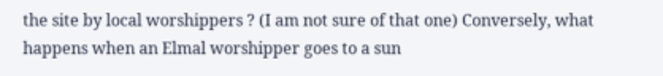the site by local worshippers ? (I am not sure of that one) Conversely, what happens when an Elmal worshipper goes to a sun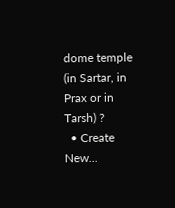dome temple (in Sartar, in Prax or in Tarsh) ?
  • Create New...